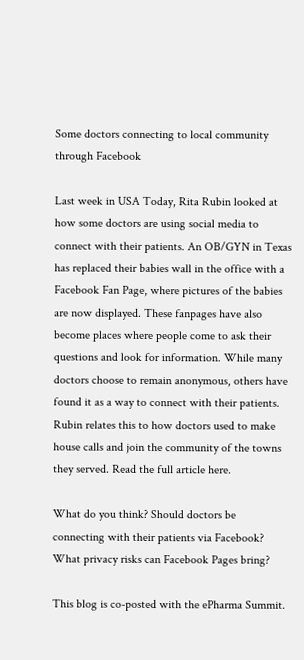Some doctors connecting to local community through Facebook

Last week in USA Today, Rita Rubin looked at how some doctors are using social media to connect with their patients. An OB/GYN in Texas has replaced their babies wall in the office with a Facebook Fan Page, where pictures of the babies are now displayed. These fanpages have also become places where people come to ask their questions and look for information. While many doctors choose to remain anonymous, others have found it as a way to connect with their patients. Rubin relates this to how doctors used to make house calls and join the community of the towns they served. Read the full article here.

What do you think? Should doctors be connecting with their patients via Facebook? What privacy risks can Facebook Pages bring?

This blog is co-posted with the ePharma Summit.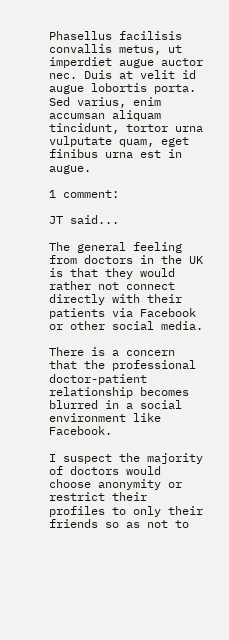Phasellus facilisis convallis metus, ut imperdiet augue auctor nec. Duis at velit id augue lobortis porta. Sed varius, enim accumsan aliquam tincidunt, tortor urna vulputate quam, eget finibus urna est in augue.

1 comment:

JT said...

The general feeling from doctors in the UK is that they would rather not connect directly with their patients via Facebook or other social media.

There is a concern that the professional doctor-patient relationship becomes blurred in a social environment like Facebook.

I suspect the majority of doctors would choose anonymity or restrict their profiles to only their friends so as not to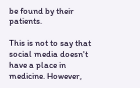be found by their patients.

This is not to say that social media doesn't have a place in medicine. However,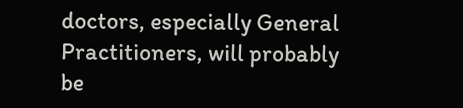doctors, especially General Practitioners, will probably be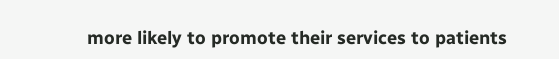more likely to promote their services to patients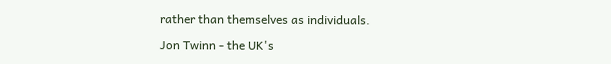rather than themselves as individuals.

Jon Twinn - the UK's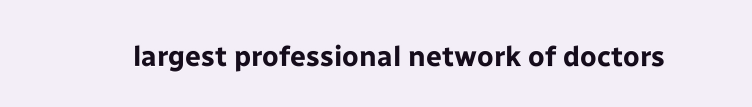largest professional network of doctors